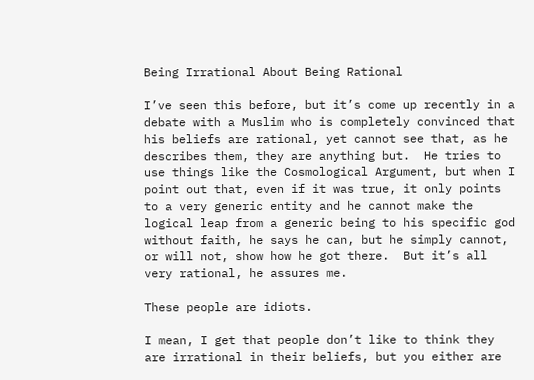Being Irrational About Being Rational

I’ve seen this before, but it’s come up recently in a debate with a Muslim who is completely convinced that his beliefs are rational, yet cannot see that, as he describes them, they are anything but.  He tries to use things like the Cosmological Argument, but when I point out that, even if it was true, it only points to a very generic entity and he cannot make the logical leap from a generic being to his specific god without faith, he says he can, but he simply cannot, or will not, show how he got there.  But it’s all very rational, he assures me.

These people are idiots.

I mean, I get that people don’t like to think they are irrational in their beliefs, but you either are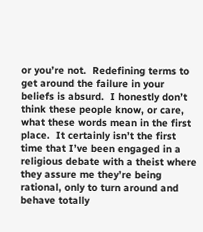or you’re not.  Redefining terms to get around the failure in your beliefs is absurd.  I honestly don’t think these people know, or care, what these words mean in the first place.  It certainly isn’t the first time that I’ve been engaged in a religious debate with a theist where they assure me they’re being rational, only to turn around and behave totally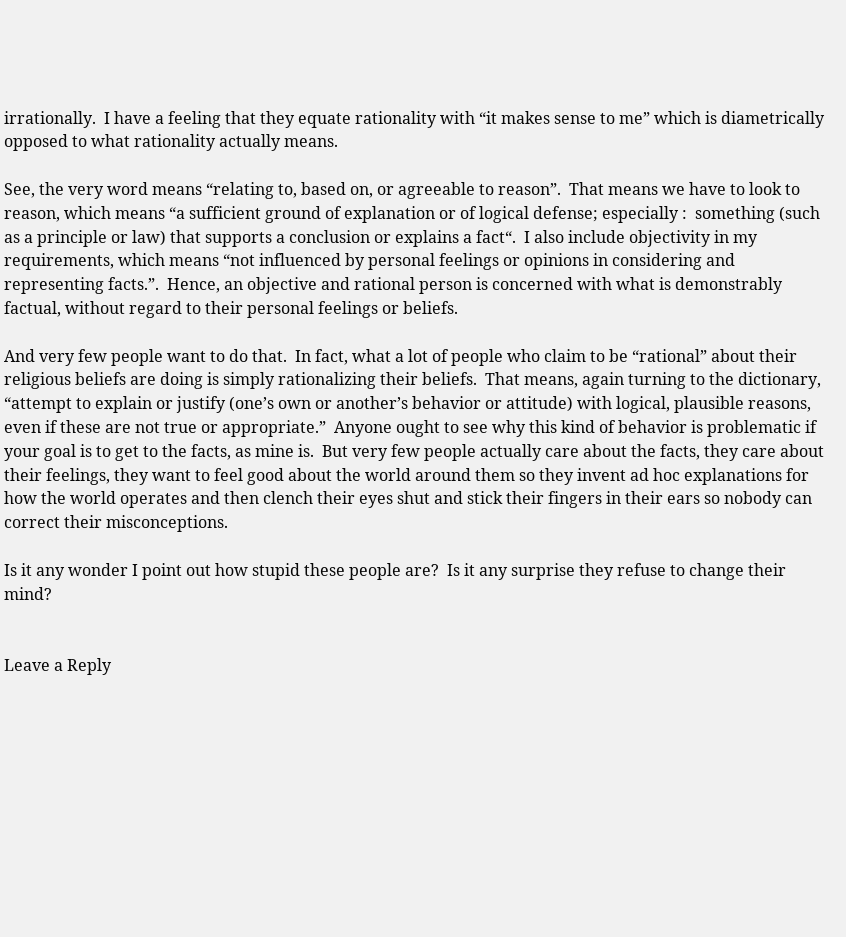irrationally.  I have a feeling that they equate rationality with “it makes sense to me” which is diametrically opposed to what rationality actually means.

See, the very word means “relating to, based on, or agreeable to reason”.  That means we have to look to reason, which means “a sufficient ground of explanation or of logical defense; especially :  something (such as a principle or law) that supports a conclusion or explains a fact“.  I also include objectivity in my requirements, which means “not influenced by personal feelings or opinions in considering and representing facts.”.  Hence, an objective and rational person is concerned with what is demonstrably factual, without regard to their personal feelings or beliefs.

And very few people want to do that.  In fact, what a lot of people who claim to be “rational” about their religious beliefs are doing is simply rationalizing their beliefs.  That means, again turning to the dictionary, “attempt to explain or justify (one’s own or another’s behavior or attitude) with logical, plausible reasons, even if these are not true or appropriate.”  Anyone ought to see why this kind of behavior is problematic if your goal is to get to the facts, as mine is.  But very few people actually care about the facts, they care about their feelings, they want to feel good about the world around them so they invent ad hoc explanations for how the world operates and then clench their eyes shut and stick their fingers in their ears so nobody can correct their misconceptions.

Is it any wonder I point out how stupid these people are?  Is it any surprise they refuse to change their mind?


Leave a Reply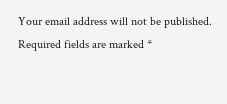Your email address will not be published. Required fields are marked *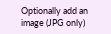Optionally add an image (JPG only)